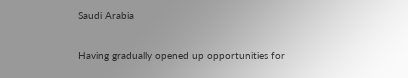Saudi Arabia

Having gradually opened up opportunities for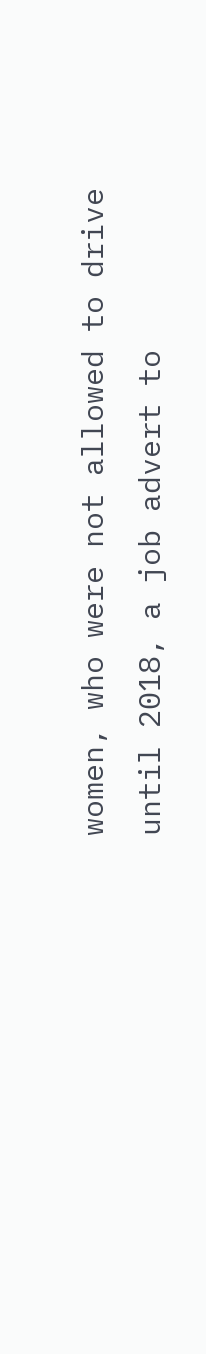women, who were not allowed to drive until 2018, a job advert to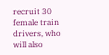recruit 30 female train drivers, who will also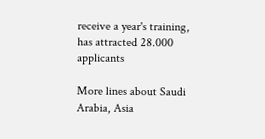receive a year's training, has attracted 28.000 applicants

More lines about Saudi Arabia, Asia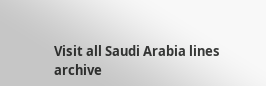Visit all Saudi Arabia lines archive